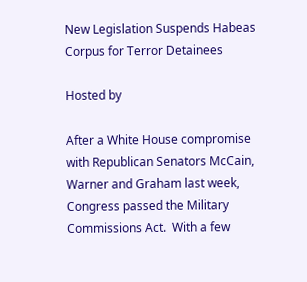New Legislation Suspends Habeas Corpus for Terror Detainees

Hosted by

After a White House compromise with Republican Senators McCain, Warner and Graham last week, Congress passed the Military Commissions Act.  With a few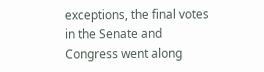exceptions, the final votes in the Senate and Congress went along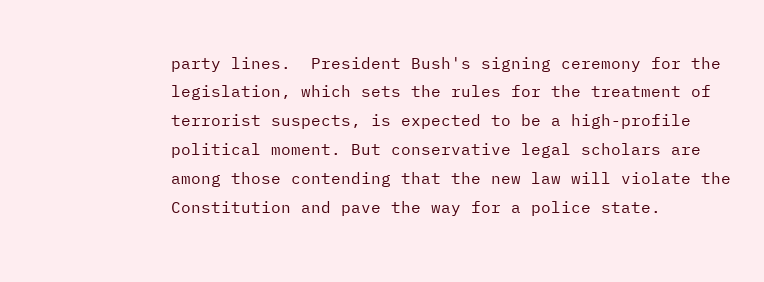party lines.  President Bush's signing ceremony for the legislation, which sets the rules for the treatment of terrorist suspects, is expected to be a high-profile political moment. But conservative legal scholars are among those contending that the new law will violate the Constitution and pave the way for a police state.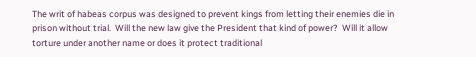The writ of habeas corpus was designed to prevent kings from letting their enemies die in prison without trial.  Will the new law give the President that kind of power?  Will it allow torture under another name or does it protect traditional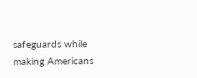safeguards while making Americans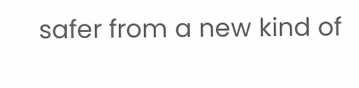safer from a new kind of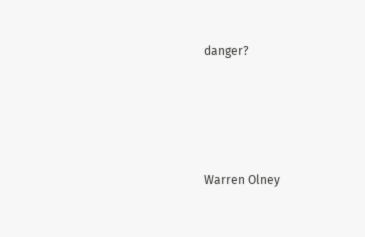danger?




Warren Olney